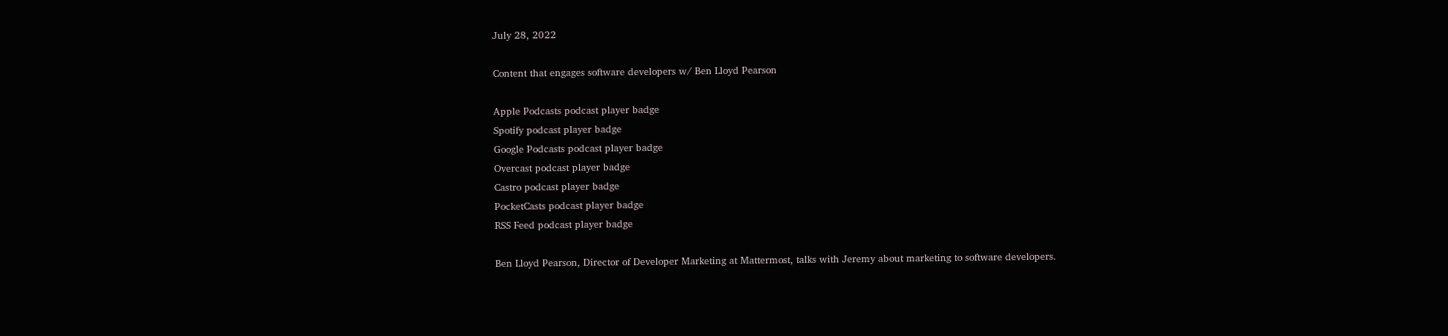July 28, 2022

Content that engages software developers w/ Ben Lloyd Pearson

Apple Podcasts podcast player badge
Spotify podcast player badge
Google Podcasts podcast player badge
Overcast podcast player badge
Castro podcast player badge
PocketCasts podcast player badge
RSS Feed podcast player badge

Ben Lloyd Pearson, Director of Developer Marketing at Mattermost, talks with Jeremy about marketing to software developers.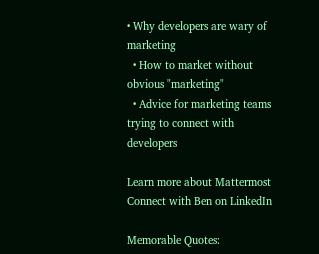• Why developers are wary of marketing
  • How to market without obvious "marketing"
  • Advice for marketing teams trying to connect with developers

Learn more about Mattermost
Connect with Ben on LinkedIn

Memorable Quotes: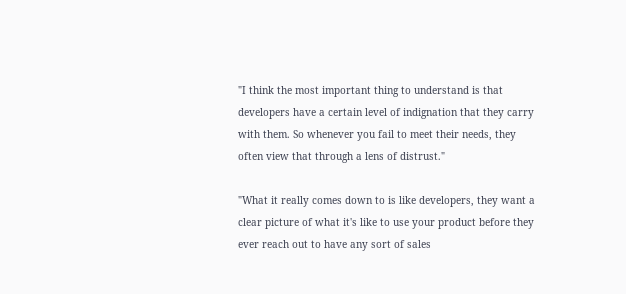"I think the most important thing to understand is that developers have a certain level of indignation that they carry with them. So whenever you fail to meet their needs, they often view that through a lens of distrust."

"What it really comes down to is like developers, they want a clear picture of what it's like to use your product before they ever reach out to have any sort of sales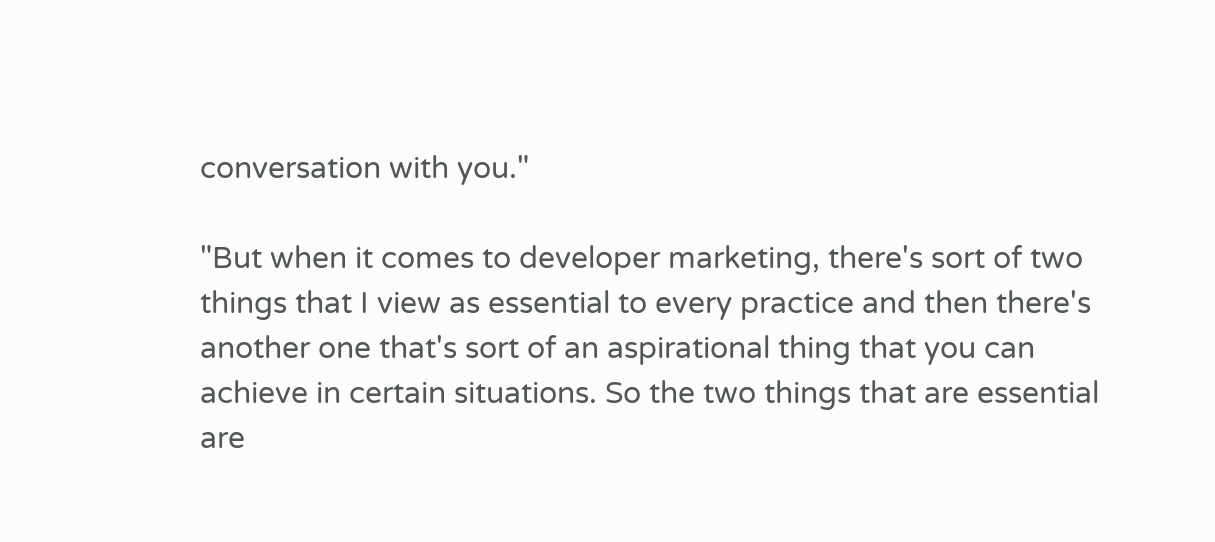conversation with you."

"But when it comes to developer marketing, there's sort of two things that I view as essential to every practice and then there's another one that's sort of an aspirational thing that you can achieve in certain situations. So the two things that are essential are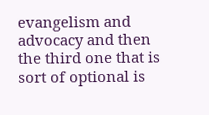evangelism and advocacy and then the third one that is sort of optional is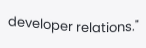developer relations."